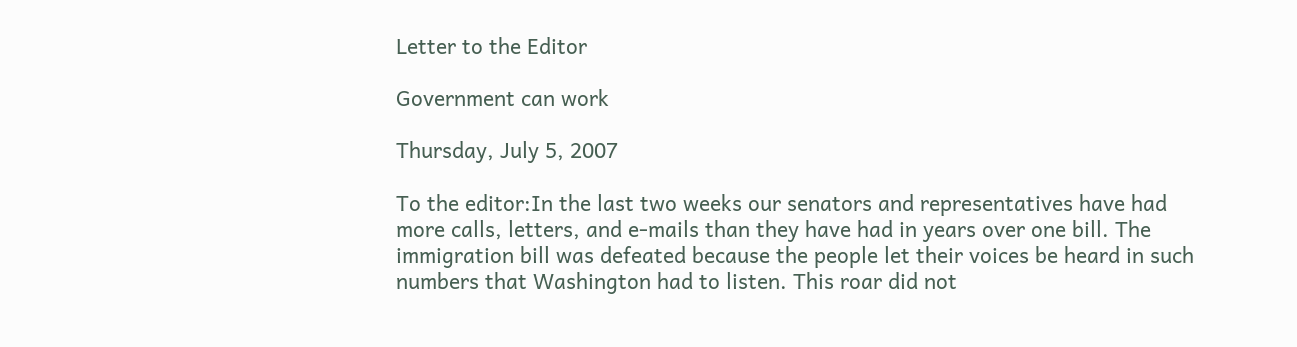Letter to the Editor

Government can work

Thursday, July 5, 2007

To the editor:In the last two weeks our senators and representatives have had more calls, letters, and e-mails than they have had in years over one bill. The immigration bill was defeated because the people let their voices be heard in such numbers that Washington had to listen. This roar did not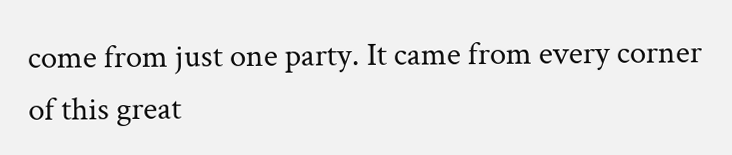come from just one party. It came from every corner of this great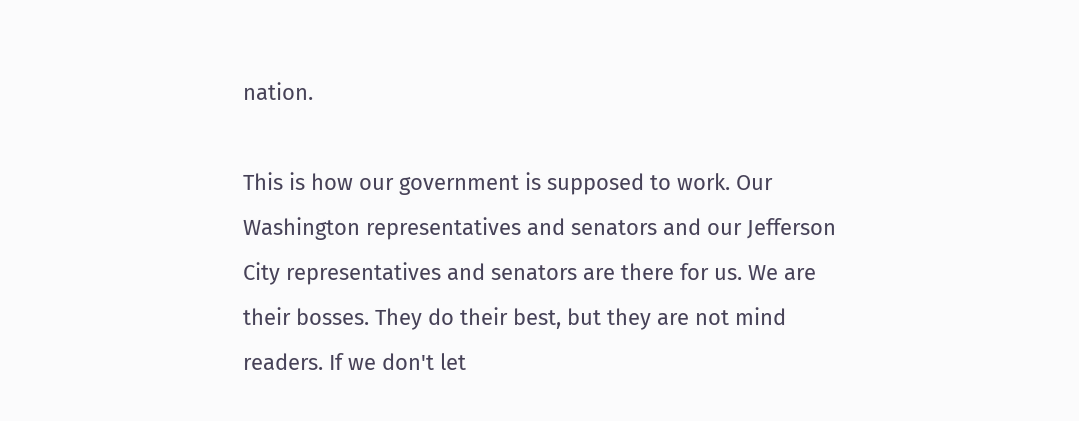nation.

This is how our government is supposed to work. Our Washington representatives and senators and our Jefferson City representatives and senators are there for us. We are their bosses. They do their best, but they are not mind readers. If we don't let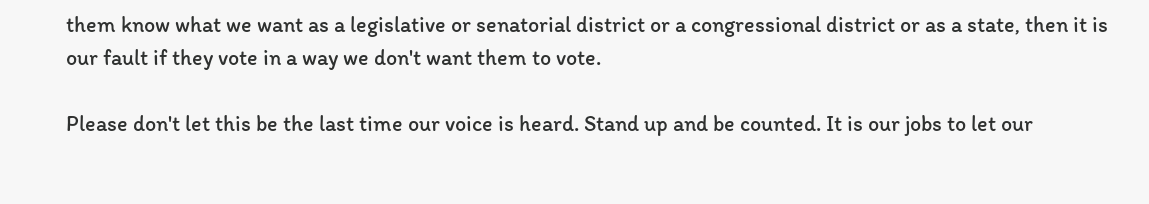them know what we want as a legislative or senatorial district or a congressional district or as a state, then it is our fault if they vote in a way we don't want them to vote.

Please don't let this be the last time our voice is heard. Stand up and be counted. It is our jobs to let our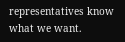representatives know what we want.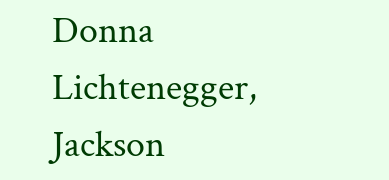Donna Lichtenegger, Jackson